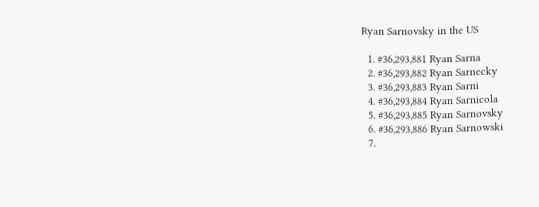Ryan Sarnovsky in the US

  1. #36,293,881 Ryan Sarna
  2. #36,293,882 Ryan Sarnecky
  3. #36,293,883 Ryan Sarni
  4. #36,293,884 Ryan Sarnicola
  5. #36,293,885 Ryan Sarnovsky
  6. #36,293,886 Ryan Sarnowski
  7.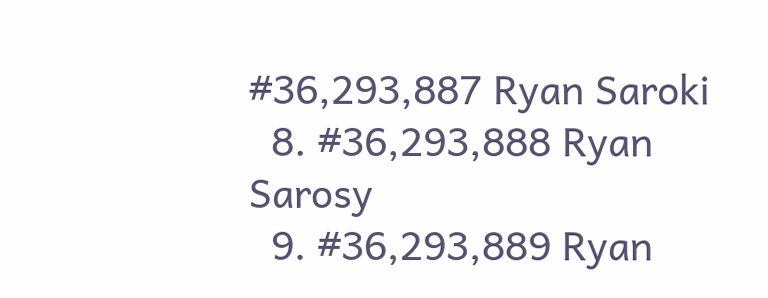#36,293,887 Ryan Saroki
  8. #36,293,888 Ryan Sarosy
  9. #36,293,889 Ryan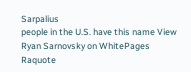Sarpalius
people in the U.S. have this name View Ryan Sarnovsky on WhitePages Raquote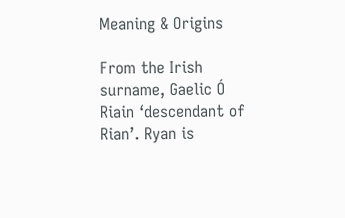Meaning & Origins

From the Irish surname, Gaelic Ó Riain ‘descendant of Rian’. Ryan is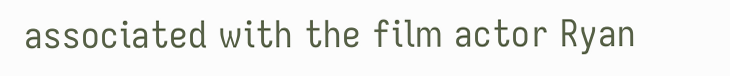associated with the film actor Ryan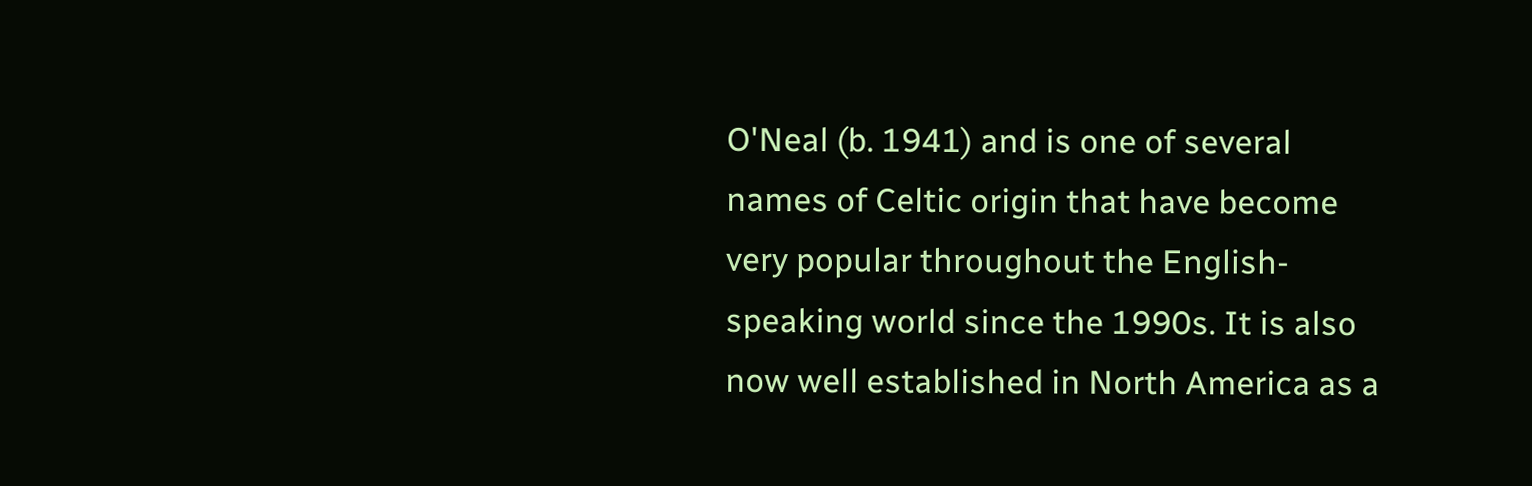O'Neal (b. 1941) and is one of several names of Celtic origin that have become very popular throughout the English-speaking world since the 1990s. It is also now well established in North America as a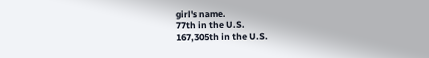girl's name.
77th in the U.S.
167,305th in the U.S.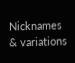Nicknames & variations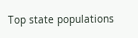Top state populations